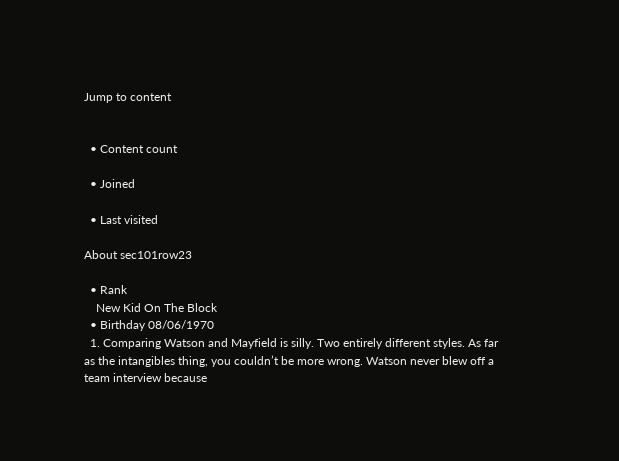Jump to content


  • Content count

  • Joined

  • Last visited

About sec101row23

  • Rank
    New Kid On The Block
  • Birthday 08/06/1970
  1. Comparing Watson and Mayfield is silly. Two entirely different styles. As far as the intangibles thing, you couldn’t be more wrong. Watson never blew off a team interview because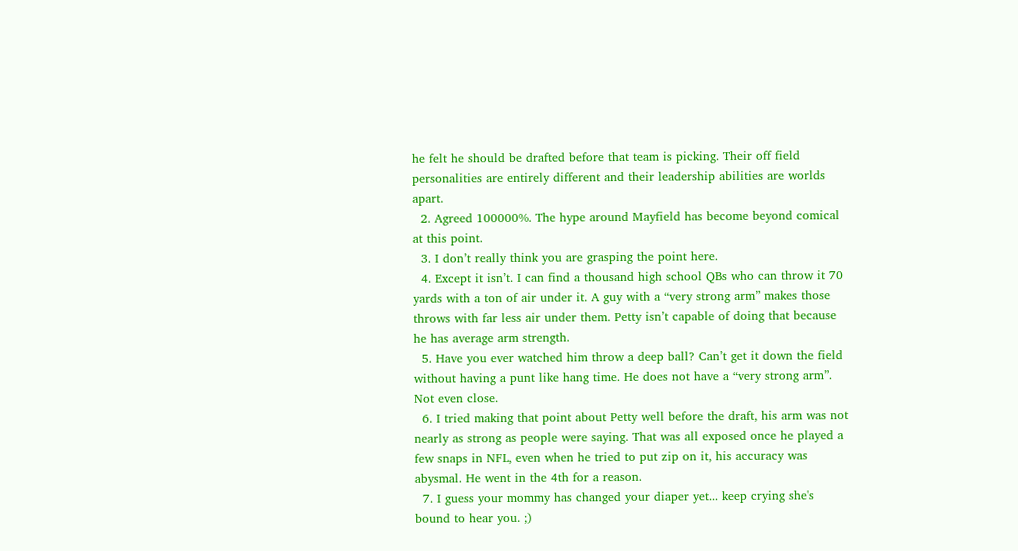he felt he should be drafted before that team is picking. Their off field personalities are entirely different and their leadership abilities are worlds apart.
  2. Agreed 100000%. The hype around Mayfield has become beyond comical at this point.
  3. I don’t really think you are grasping the point here.
  4. Except it isn’t. I can find a thousand high school QBs who can throw it 70 yards with a ton of air under it. A guy with a “very strong arm” makes those throws with far less air under them. Petty isn’t capable of doing that because he has average arm strength.
  5. Have you ever watched him throw a deep ball? Can’t get it down the field without having a punt like hang time. He does not have a “very strong arm”. Not even close.
  6. I tried making that point about Petty well before the draft, his arm was not nearly as strong as people were saying. That was all exposed once he played a few snaps in NFL, even when he tried to put zip on it, his accuracy was abysmal. He went in the 4th for a reason.
  7. I guess your mommy has changed your diaper yet... keep crying she's bound to hear you. ;)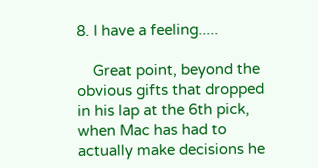8. I have a feeling.....

    Great point, beyond the obvious gifts that dropped in his lap at the 6th pick, when Mac has had to actually make decisions he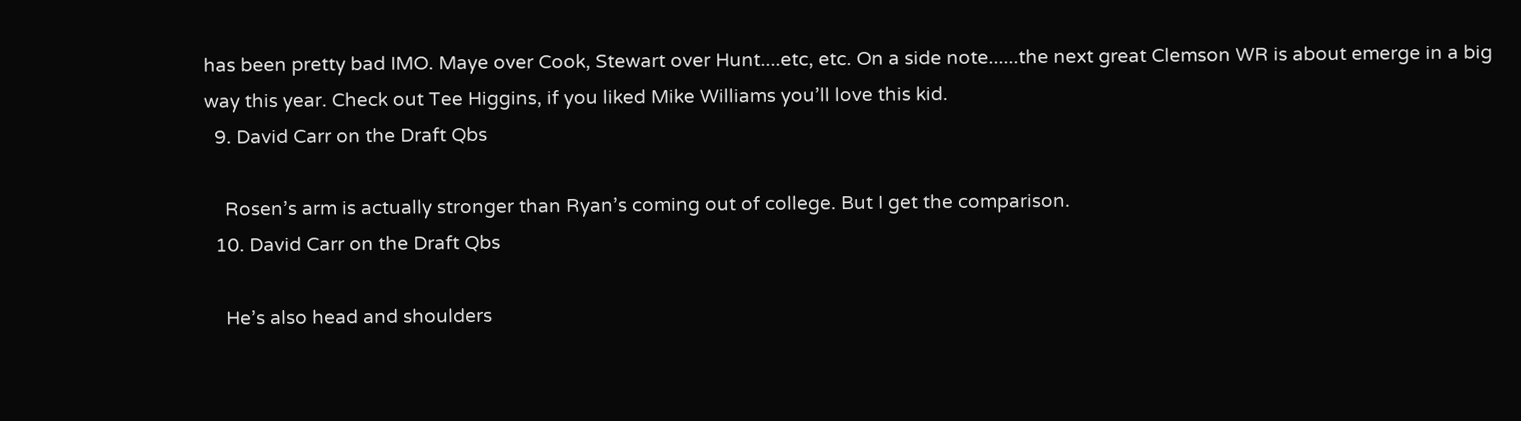has been pretty bad IMO. Maye over Cook, Stewart over Hunt....etc, etc. On a side note......the next great Clemson WR is about emerge in a big way this year. Check out Tee Higgins, if you liked Mike Williams you’ll love this kid.
  9. David Carr on the Draft Qbs

    Rosen’s arm is actually stronger than Ryan’s coming out of college. But I get the comparison.
  10. David Carr on the Draft Qbs

    He’s also head and shoulders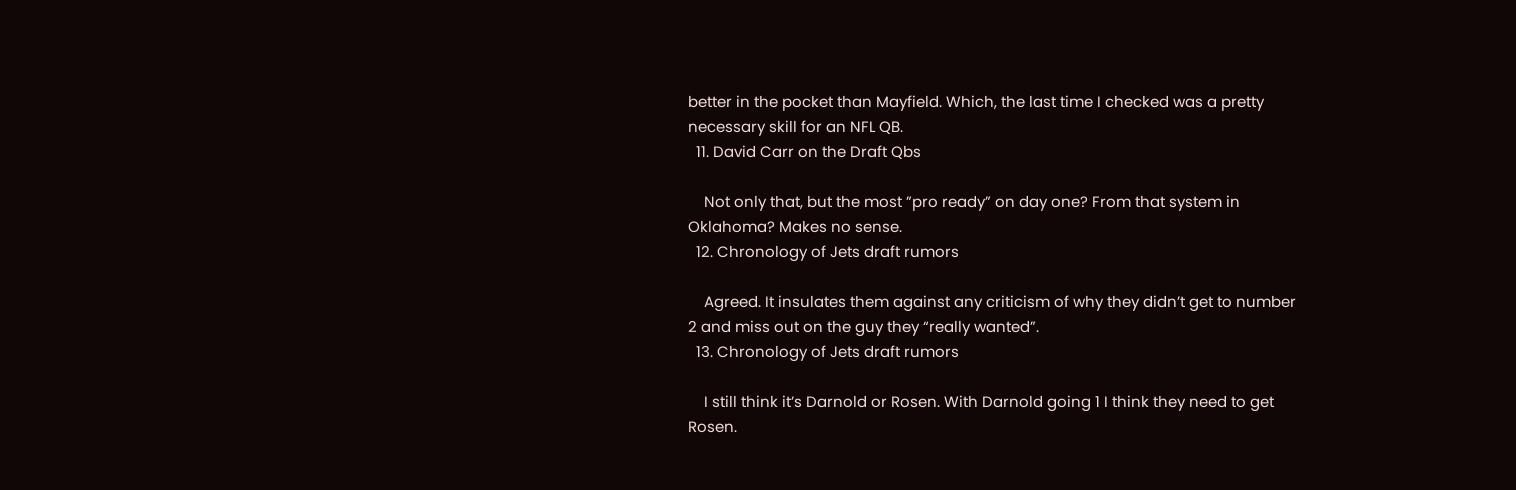better in the pocket than Mayfield. Which, the last time I checked was a pretty necessary skill for an NFL QB.
  11. David Carr on the Draft Qbs

    Not only that, but the most ”pro ready” on day one? From that system in Oklahoma? Makes no sense.
  12. Chronology of Jets draft rumors

    Agreed. It insulates them against any criticism of why they didn’t get to number 2 and miss out on the guy they “really wanted”.
  13. Chronology of Jets draft rumors

    I still think it’s Darnold or Rosen. With Darnold going 1 I think they need to get Rosen.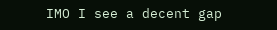IMO I see a decent gap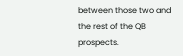between those two and the rest of the QB prospects.